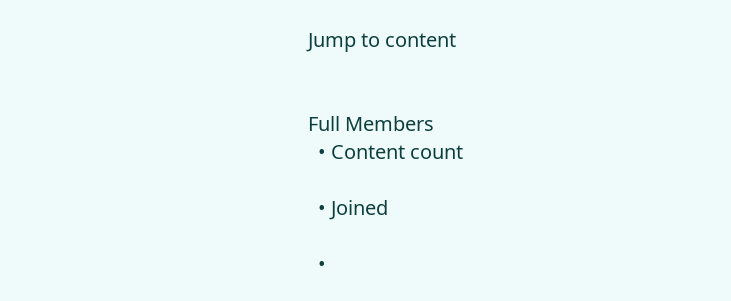Jump to content


Full Members
  • Content count

  • Joined

  •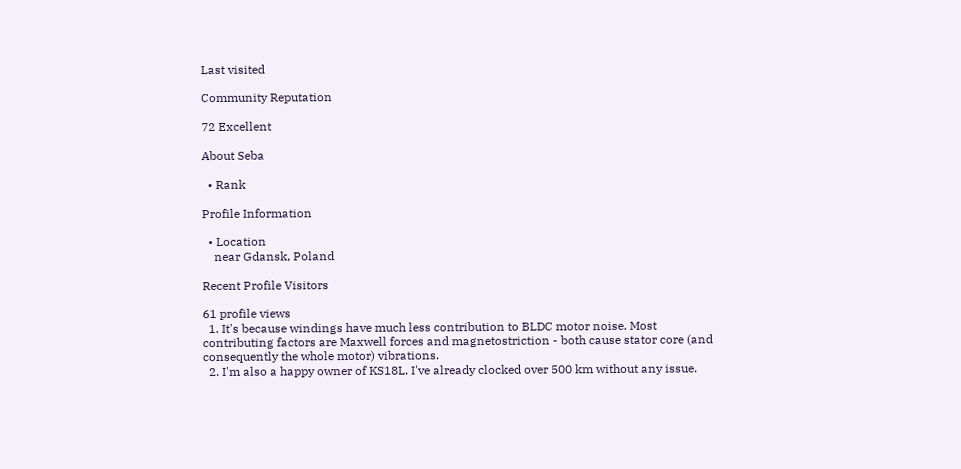Last visited

Community Reputation

72 Excellent

About Seba

  • Rank

Profile Information

  • Location
    near Gdansk, Poland

Recent Profile Visitors

61 profile views
  1. It's because windings have much less contribution to BLDC motor noise. Most contributing factors are Maxwell forces and magnetostriction - both cause stator core (and consequently the whole motor) vibrations.
  2. I'm also a happy owner of KS18L. I've already clocked over 500 km without any issue.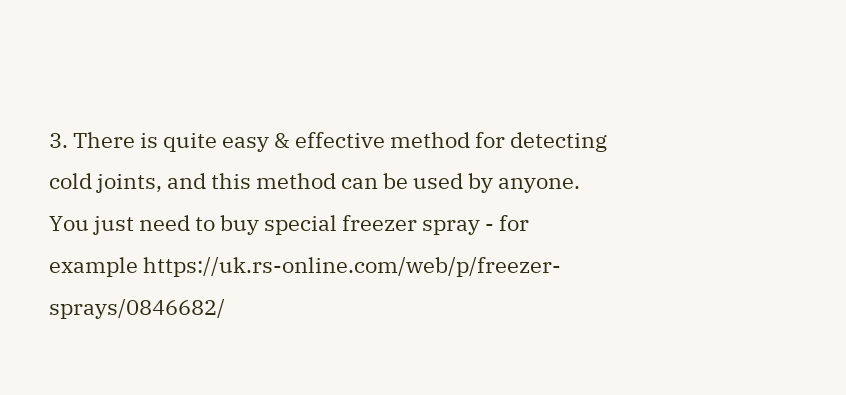3. There is quite easy & effective method for detecting cold joints, and this method can be used by anyone. You just need to buy special freezer spray - for example https://uk.rs-online.com/web/p/freezer-sprays/0846682/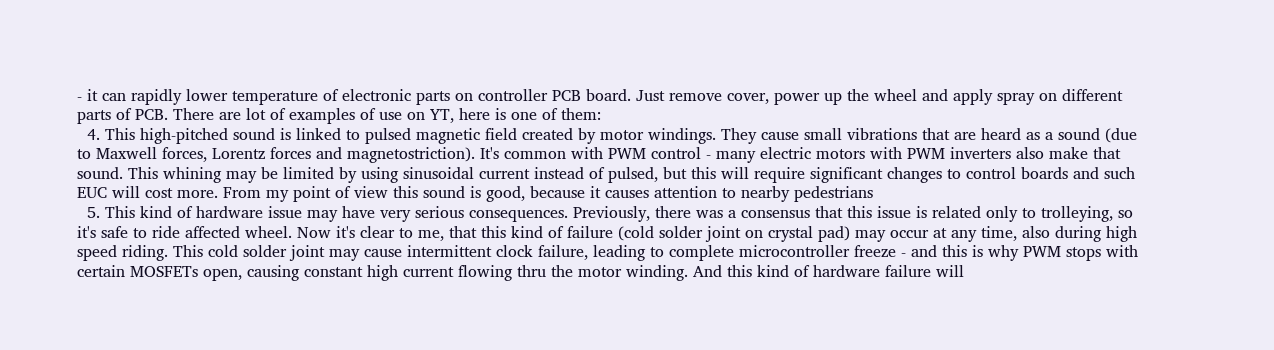- it can rapidly lower temperature of electronic parts on controller PCB board. Just remove cover, power up the wheel and apply spray on different parts of PCB. There are lot of examples of use on YT, here is one of them:
  4. This high-pitched sound is linked to pulsed magnetic field created by motor windings. They cause small vibrations that are heard as a sound (due to Maxwell forces, Lorentz forces and magnetostriction). It's common with PWM control - many electric motors with PWM inverters also make that sound. This whining may be limited by using sinusoidal current instead of pulsed, but this will require significant changes to control boards and such EUC will cost more. From my point of view this sound is good, because it causes attention to nearby pedestrians
  5. This kind of hardware issue may have very serious consequences. Previously, there was a consensus that this issue is related only to trolleying, so it's safe to ride affected wheel. Now it's clear to me, that this kind of failure (cold solder joint on crystal pad) may occur at any time, also during high speed riding. This cold solder joint may cause intermittent clock failure, leading to complete microcontroller freeze - and this is why PWM stops with certain MOSFETs open, causing constant high current flowing thru the motor winding. And this kind of hardware failure will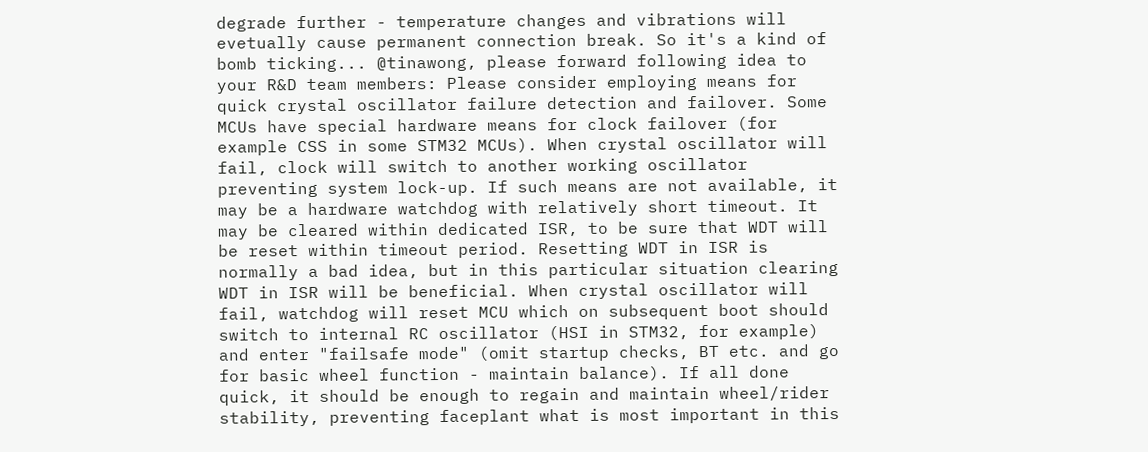degrade further - temperature changes and vibrations will evetually cause permanent connection break. So it's a kind of bomb ticking... @tinawong, please forward following idea to your R&D team members: Please consider employing means for quick crystal oscillator failure detection and failover. Some MCUs have special hardware means for clock failover (for example CSS in some STM32 MCUs). When crystal oscillator will fail, clock will switch to another working oscillator preventing system lock-up. If such means are not available, it may be a hardware watchdog with relatively short timeout. It may be cleared within dedicated ISR, to be sure that WDT will be reset within timeout period. Resetting WDT in ISR is normally a bad idea, but in this particular situation clearing WDT in ISR will be beneficial. When crystal oscillator will fail, watchdog will reset MCU which on subsequent boot should switch to internal RC oscillator (HSI in STM32, for example) and enter "failsafe mode" (omit startup checks, BT etc. and go for basic wheel function - maintain balance). If all done quick, it should be enough to regain and maintain wheel/rider stability, preventing faceplant what is most important in this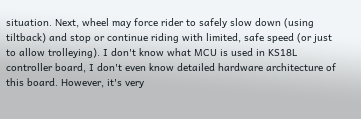situation. Next, wheel may force rider to safely slow down (using tiltback) and stop or continue riding with limited, safe speed (or just to allow trolleying). I don't know what MCU is used in KS18L controller board, I don't even know detailed hardware architecture of this board. However, it's very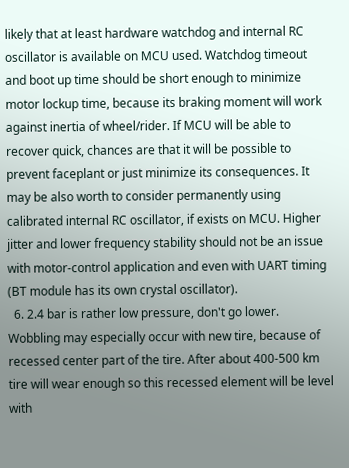likely that at least hardware watchdog and internal RC oscillator is available on MCU used. Watchdog timeout and boot up time should be short enough to minimize motor lockup time, because its braking moment will work against inertia of wheel/rider. If MCU will be able to recover quick, chances are that it will be possible to prevent faceplant or just minimize its consequences. It may be also worth to consider permanently using calibrated internal RC oscillator, if exists on MCU. Higher jitter and lower frequency stability should not be an issue with motor-control application and even with UART timing (BT module has its own crystal oscillator).
  6. 2.4 bar is rather low pressure, don't go lower. Wobbling may especially occur with new tire, because of recessed center part of the tire. After about 400-500 km tire will wear enough so this recessed element will be level with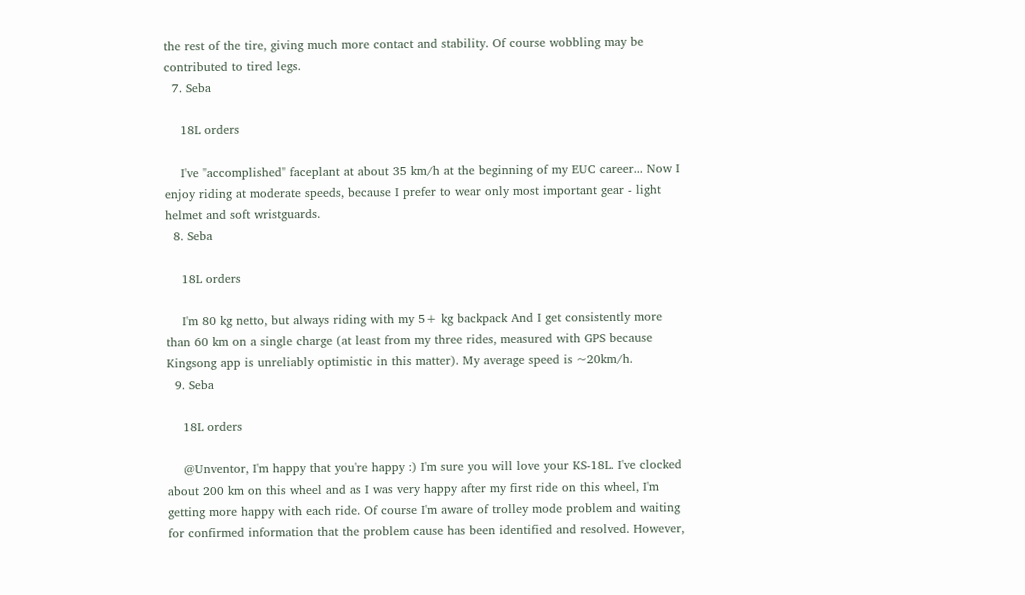the rest of the tire, giving much more contact and stability. Of course wobbling may be contributed to tired legs.
  7. Seba

    18L orders

    I've "accomplished" faceplant at about 35 km/h at the beginning of my EUC career... Now I enjoy riding at moderate speeds, because I prefer to wear only most important gear - light helmet and soft wristguards.
  8. Seba

    18L orders

    I'm 80 kg netto, but always riding with my 5+ kg backpack And I get consistently more than 60 km on a single charge (at least from my three rides, measured with GPS because Kingsong app is unreliably optimistic in this matter). My average speed is ~20km/h.
  9. Seba

    18L orders

    @Unventor, I'm happy that you're happy :) I'm sure you will love your KS-18L. I've clocked about 200 km on this wheel and as I was very happy after my first ride on this wheel, I'm getting more happy with each ride. Of course I'm aware of trolley mode problem and waiting for confirmed information that the problem cause has been identified and resolved. However,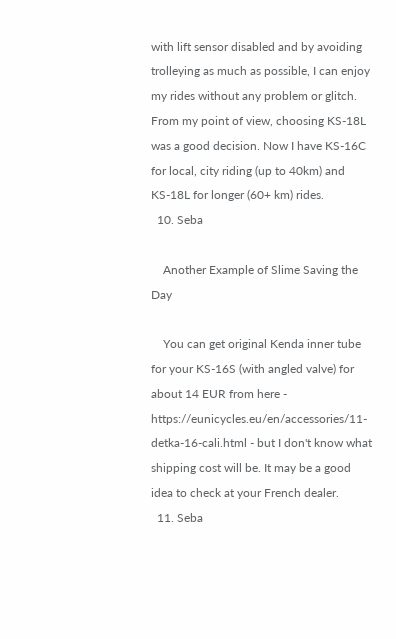with lift sensor disabled and by avoiding trolleying as much as possible, I can enjoy my rides without any problem or glitch. From my point of view, choosing KS-18L was a good decision. Now I have KS-16C for local, city riding (up to 40km) and KS-18L for longer (60+ km) rides.
  10. Seba

    Another Example of Slime Saving the Day

    You can get original Kenda inner tube for your KS-16S (with angled valve) for about 14 EUR from here - https://eunicycles.eu/en/accessories/11-detka-16-cali.html - but I don't know what shipping cost will be. It may be a good idea to check at your French dealer.
  11. Seba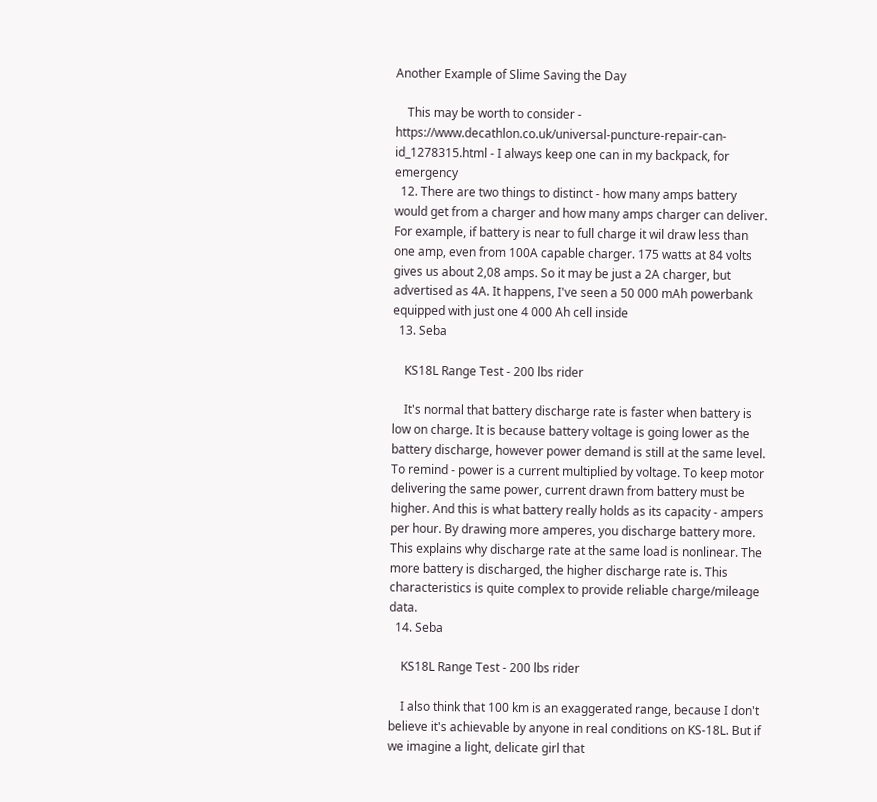Another Example of Slime Saving the Day

    This may be worth to consider - https://www.decathlon.co.uk/universal-puncture-repair-can-id_1278315.html - I always keep one can in my backpack, for emergency
  12. There are two things to distinct - how many amps battery would get from a charger and how many amps charger can deliver. For example, if battery is near to full charge it wil draw less than one amp, even from 100A capable charger. 175 watts at 84 volts gives us about 2,08 amps. So it may be just a 2A charger, but advertised as 4A. It happens, I've seen a 50 000 mAh powerbank equipped with just one 4 000 Ah cell inside
  13. Seba

    KS18L Range Test - 200 lbs rider

    It's normal that battery discharge rate is faster when battery is low on charge. It is because battery voltage is going lower as the battery discharge, however power demand is still at the same level. To remind - power is a current multiplied by voltage. To keep motor delivering the same power, current drawn from battery must be higher. And this is what battery really holds as its capacity - ampers per hour. By drawing more amperes, you discharge battery more. This explains why discharge rate at the same load is nonlinear. The more battery is discharged, the higher discharge rate is. This characteristics is quite complex to provide reliable charge/mileage data.
  14. Seba

    KS18L Range Test - 200 lbs rider

    I also think that 100 km is an exaggerated range, because I don't believe it's achievable by anyone in real conditions on KS-18L. But if we imagine a light, delicate girl that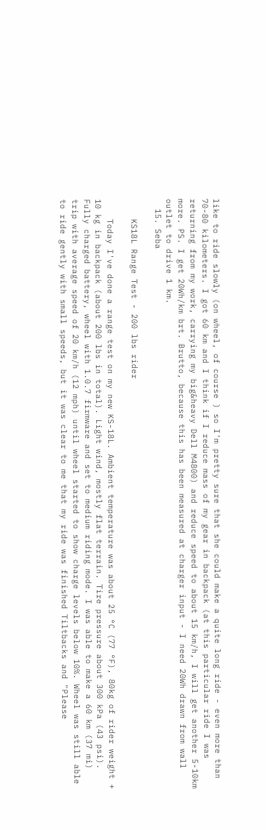like to ride slowly (on wheel, of course ) so I'm pretty sure that she could make a quite long ride - even more than 70-80 kilometers. I got 60 km and I think if I reduce mass of my gear in backpack (at this particular ride I was returning from my work, carrying my big&heavy Dell M4800) and reduce speed to about 15 km/h, I will get another 5-10km more. PS. I get 20Wh/km brt. Brutto, because this has been measured at charger input - I need 20Wh drawn from wall outlet to drive 1 km.
  15. Seba

    KS18L Range Test - 200 lbs rider

    Today I've done a range test on my new KS-18L. Ambient temperature was about 25 °C (77 °F), 80kg of rider weight + 10 kg in backpack (about 200 lbs in total). Light wind, mostly flat terrain. Tire pressure about 300 kPa (43 psi). Fully charged battery, wheel with 1.0.7 firmware and set to medium riding mode. I was able to make a 60 km (37 mi) trip with average speed of 20 km/h (12 mph) until wheel started to show charge levels below 10%. Wheel was still able to ride gently with small speeds, but it was clear to me that my ride was finished Tiltbacks and "Please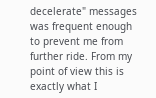decelerate" messages was frequent enough to prevent me from further ride. From my point of view this is exactly what I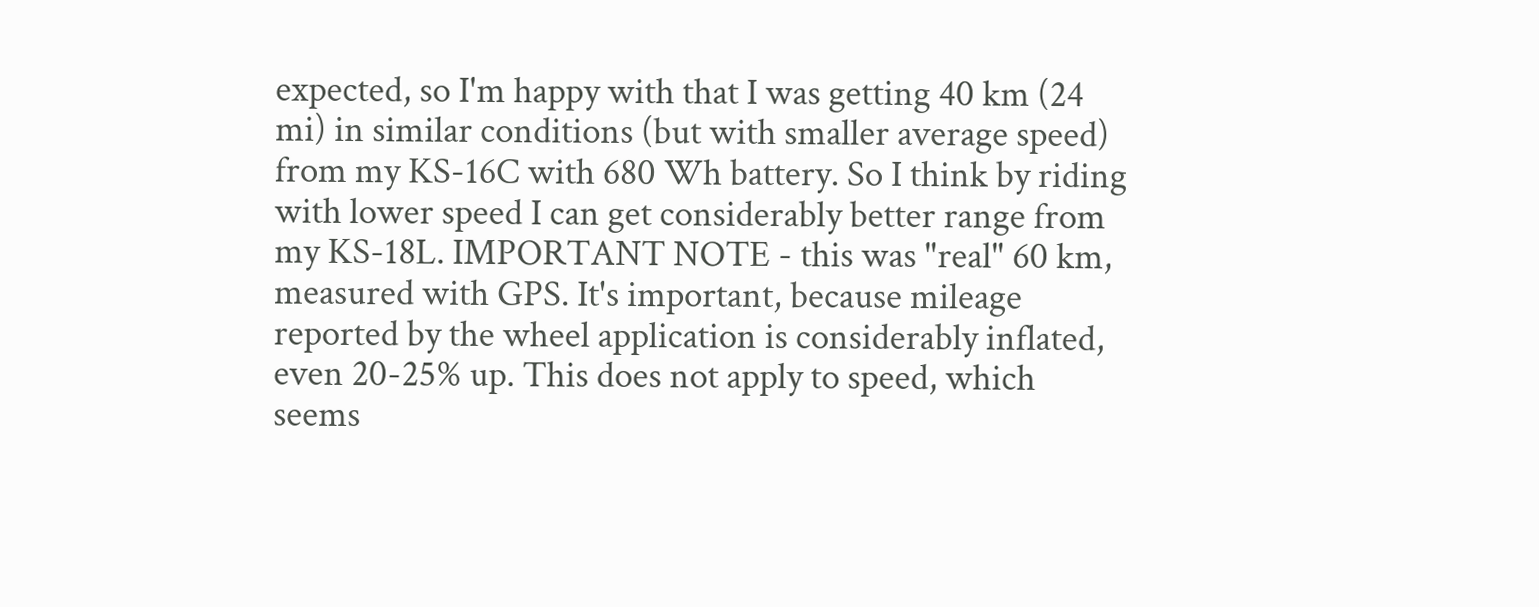expected, so I'm happy with that I was getting 40 km (24 mi) in similar conditions (but with smaller average speed) from my KS-16C with 680 Wh battery. So I think by riding with lower speed I can get considerably better range from my KS-18L. IMPORTANT NOTE - this was "real" 60 km, measured with GPS. It's important, because mileage reported by the wheel application is considerably inflated, even 20-25% up. This does not apply to speed, which seems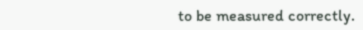to be measured correctly.